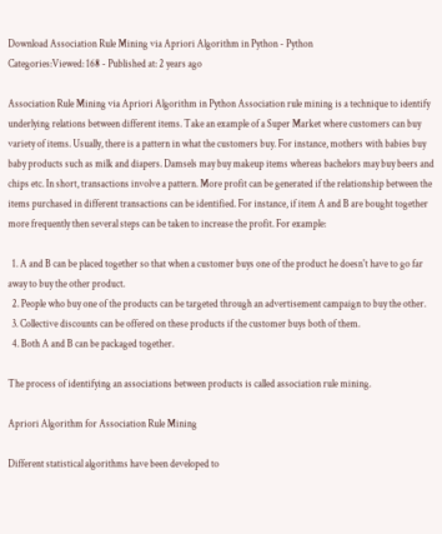Download Association Rule Mining via Apriori Algorithm in Python - Python
Categories:Viewed: 168 - Published at: 2 years ago

Association Rule Mining via Apriori Algorithm in Python Association rule mining is a technique to identify underlying relations between different items. Take an example of a Super Market where customers can buy variety of items. Usually, there is a pattern in what the customers buy. For instance, mothers with babies buy baby products such as milk and diapers. Damsels may buy makeup items whereas bachelors may buy beers and chips etc. In short, transactions involve a pattern. More profit can be generated if the relationship between the items purchased in different transactions can be identified. For instance, if item A and B are bought together more frequently then several steps can be taken to increase the profit. For example:

  1. A and B can be placed together so that when a customer buys one of the product he doesn't have to go far away to buy the other product.
  2. People who buy one of the products can be targeted through an advertisement campaign to buy the other.
  3. Collective discounts can be offered on these products if the customer buys both of them.
  4. Both A and B can be packaged together.

The process of identifying an associations between products is called association rule mining.

Apriori Algorithm for Association Rule Mining

Different statistical algorithms have been developed to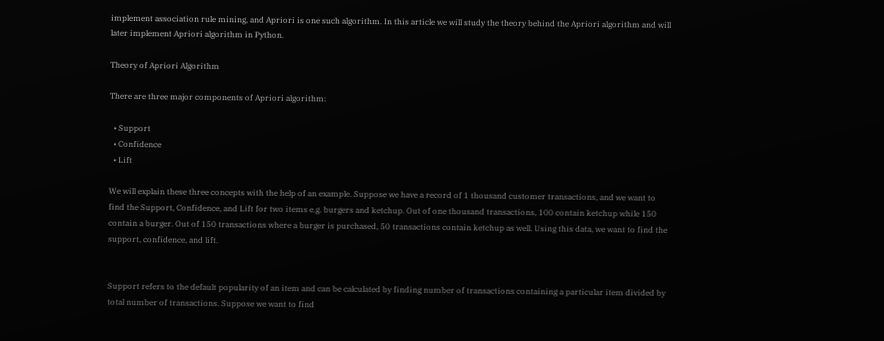implement association rule mining, and Apriori is one such algorithm. In this article we will study the theory behind the Apriori algorithm and will later implement Apriori algorithm in Python.

Theory of Apriori Algorithm

There are three major components of Apriori algorithm:

  • Support
  • Confidence
  • Lift

We will explain these three concepts with the help of an example. Suppose we have a record of 1 thousand customer transactions, and we want to find the Support, Confidence, and Lift for two items e.g. burgers and ketchup. Out of one thousand transactions, 100 contain ketchup while 150 contain a burger. Out of 150 transactions where a burger is purchased, 50 transactions contain ketchup as well. Using this data, we want to find the support, confidence, and lift.


Support refers to the default popularity of an item and can be calculated by finding number of transactions containing a particular item divided by total number of transactions. Suppose we want to find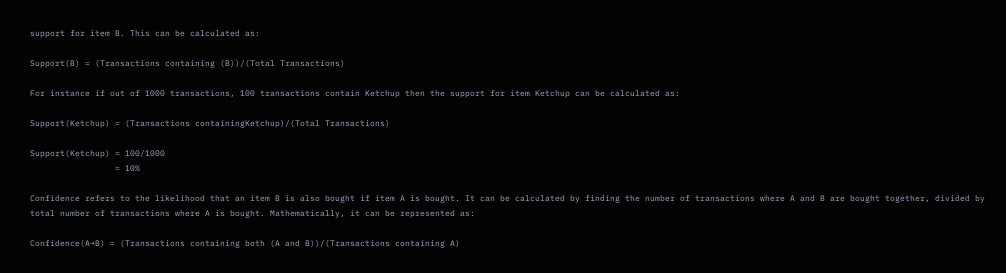support for item B. This can be calculated as:

Support(B) = (Transactions containing (B))/(Total Transactions)

For instance if out of 1000 transactions, 100 transactions contain Ketchup then the support for item Ketchup can be calculated as:

Support(Ketchup) = (Transactions containingKetchup)/(Total Transactions)

Support(Ketchup) = 100/1000
                 = 10%

Confidence refers to the likelihood that an item B is also bought if item A is bought. It can be calculated by finding the number of transactions where A and B are bought together, divided by total number of transactions where A is bought. Mathematically, it can be represented as:

Confidence(A→B) = (Transactions containing both (A and B))/(Transactions containing A)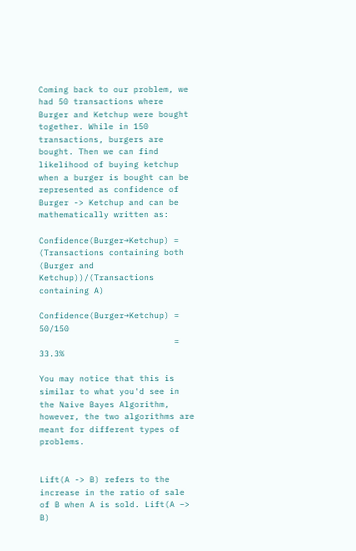Coming back to our problem, we had 50 transactions where Burger and Ketchup were bought together. While in 150 transactions, burgers are bought. Then we can find likelihood of buying ketchup when a burger is bought can be represented as confidence of Burger -> Ketchup and can be mathematically written as:

Confidence(Burger→Ketchup) = (Transactions containing both (Burger and Ketchup))/(Transactions containing A)

Confidence(Burger→Ketchup) = 50/150
                           = 33.3%

You may notice that this is similar to what you'd see in the Naive Bayes Algorithm, however, the two algorithms are meant for different types of problems.


Lift(A -> B) refers to the increase in the ratio of sale of B when A is sold. Lift(A –> B)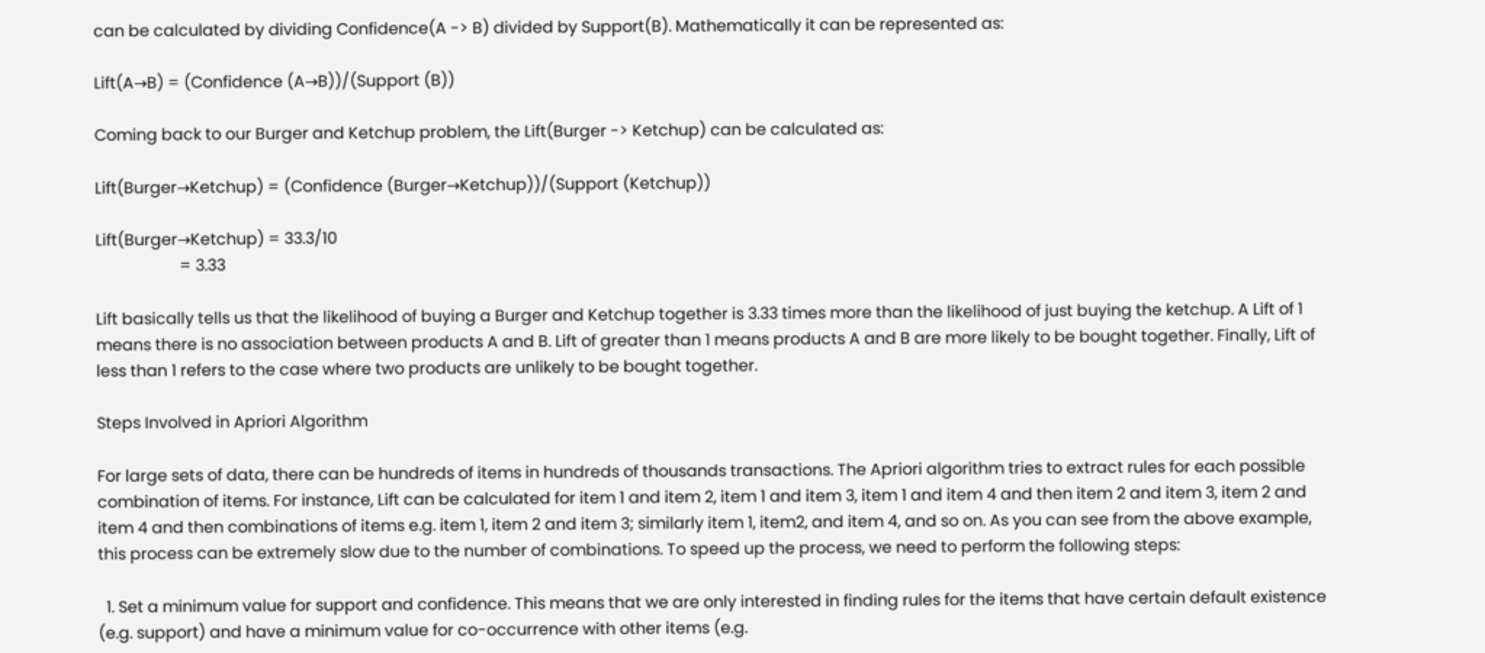can be calculated by dividing Confidence(A -> B) divided by Support(B). Mathematically it can be represented as:

Lift(A→B) = (Confidence (A→B))/(Support (B))

Coming back to our Burger and Ketchup problem, the Lift(Burger -> Ketchup) can be calculated as:

Lift(Burger→Ketchup) = (Confidence (Burger→Ketchup))/(Support (Ketchup))

Lift(Burger→Ketchup) = 33.3/10
                     = 3.33

Lift basically tells us that the likelihood of buying a Burger and Ketchup together is 3.33 times more than the likelihood of just buying the ketchup. A Lift of 1 means there is no association between products A and B. Lift of greater than 1 means products A and B are more likely to be bought together. Finally, Lift of less than 1 refers to the case where two products are unlikely to be bought together.

Steps Involved in Apriori Algorithm

For large sets of data, there can be hundreds of items in hundreds of thousands transactions. The Apriori algorithm tries to extract rules for each possible combination of items. For instance, Lift can be calculated for item 1 and item 2, item 1 and item 3, item 1 and item 4 and then item 2 and item 3, item 2 and item 4 and then combinations of items e.g. item 1, item 2 and item 3; similarly item 1, item2, and item 4, and so on. As you can see from the above example, this process can be extremely slow due to the number of combinations. To speed up the process, we need to perform the following steps:

  1. Set a minimum value for support and confidence. This means that we are only interested in finding rules for the items that have certain default existence (e.g. support) and have a minimum value for co-occurrence with other items (e.g.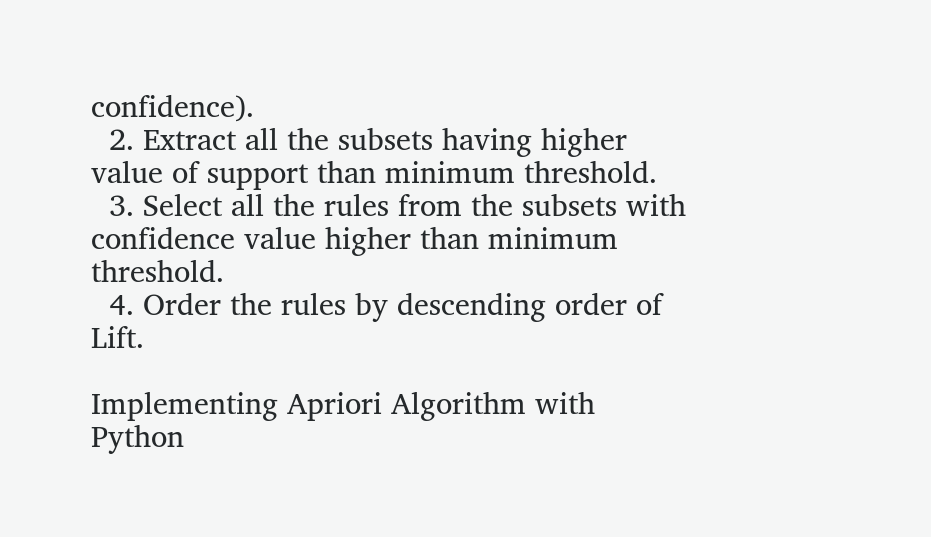confidence).
  2. Extract all the subsets having higher value of support than minimum threshold.
  3. Select all the rules from the subsets with confidence value higher than minimum threshold.
  4. Order the rules by descending order of Lift.

Implementing Apriori Algorithm with Python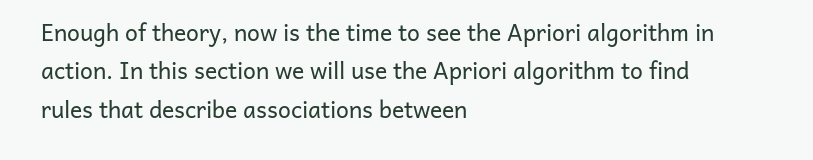Enough of theory, now is the time to see the Apriori algorithm in action. In this section we will use the Apriori algorithm to find rules that describe associations between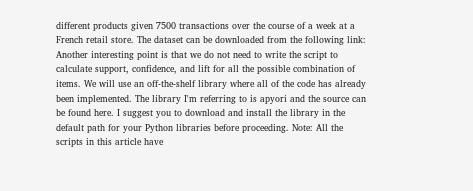different products given 7500 transactions over the course of a week at a French retail store. The dataset can be downloaded from the following link: Another interesting point is that we do not need to write the script to calculate support, confidence, and lift for all the possible combination of items. We will use an off-the-shelf library where all of the code has already been implemented. The library I'm referring to is apyori and the source can be found here. I suggest you to download and install the library in the default path for your Python libraries before proceeding. Note: All the scripts in this article have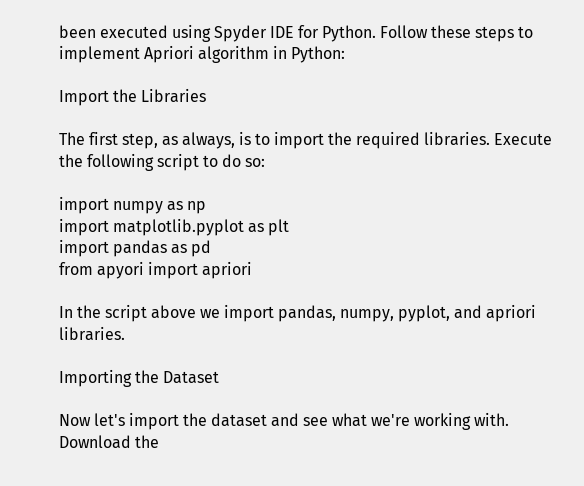been executed using Spyder IDE for Python. Follow these steps to implement Apriori algorithm in Python:

Import the Libraries

The first step, as always, is to import the required libraries. Execute the following script to do so:

import numpy as np
import matplotlib.pyplot as plt
import pandas as pd
from apyori import apriori

In the script above we import pandas, numpy, pyplot, and apriori libraries.

Importing the Dataset

Now let's import the dataset and see what we're working with. Download the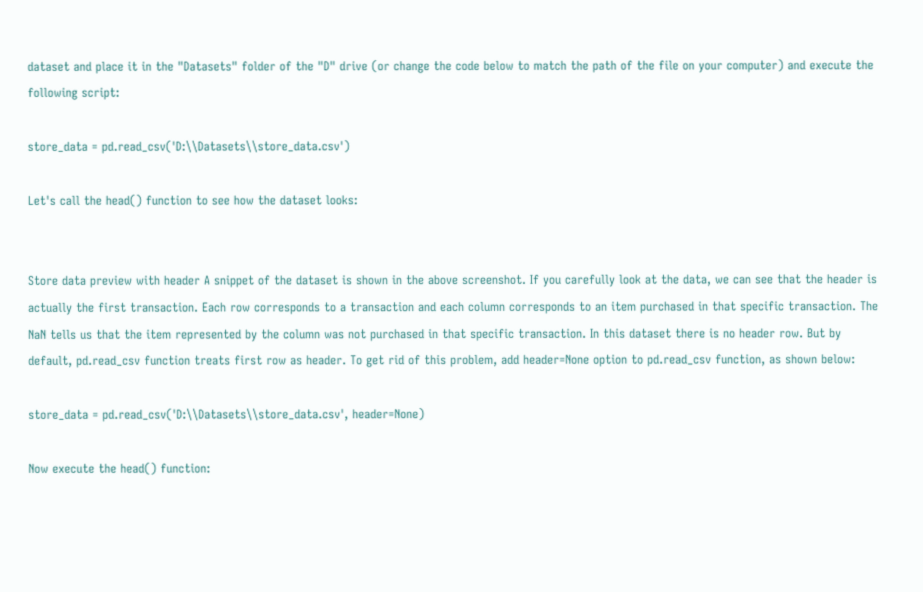dataset and place it in the "Datasets" folder of the "D" drive (or change the code below to match the path of the file on your computer) and execute the following script:

store_data = pd.read_csv('D:\\Datasets\\store_data.csv')

Let's call the head() function to see how the dataset looks:


Store data preview with header A snippet of the dataset is shown in the above screenshot. If you carefully look at the data, we can see that the header is actually the first transaction. Each row corresponds to a transaction and each column corresponds to an item purchased in that specific transaction. The NaN tells us that the item represented by the column was not purchased in that specific transaction. In this dataset there is no header row. But by default, pd.read_csv function treats first row as header. To get rid of this problem, add header=None option to pd.read_csv function, as shown below:

store_data = pd.read_csv('D:\\Datasets\\store_data.csv', header=None)

Now execute the head() function: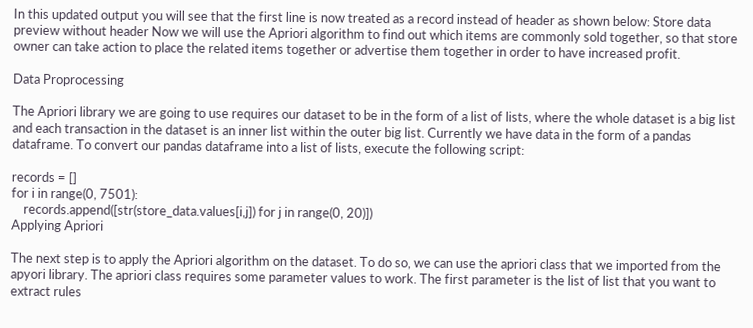In this updated output you will see that the first line is now treated as a record instead of header as shown below: Store data preview without header Now we will use the Apriori algorithm to find out which items are commonly sold together, so that store owner can take action to place the related items together or advertise them together in order to have increased profit.

Data Proprocessing

The Apriori library we are going to use requires our dataset to be in the form of a list of lists, where the whole dataset is a big list and each transaction in the dataset is an inner list within the outer big list. Currently we have data in the form of a pandas dataframe. To convert our pandas dataframe into a list of lists, execute the following script:

records = []
for i in range(0, 7501):
    records.append([str(store_data.values[i,j]) for j in range(0, 20)])
Applying Apriori

The next step is to apply the Apriori algorithm on the dataset. To do so, we can use the apriori class that we imported from the apyori library. The apriori class requires some parameter values to work. The first parameter is the list of list that you want to extract rules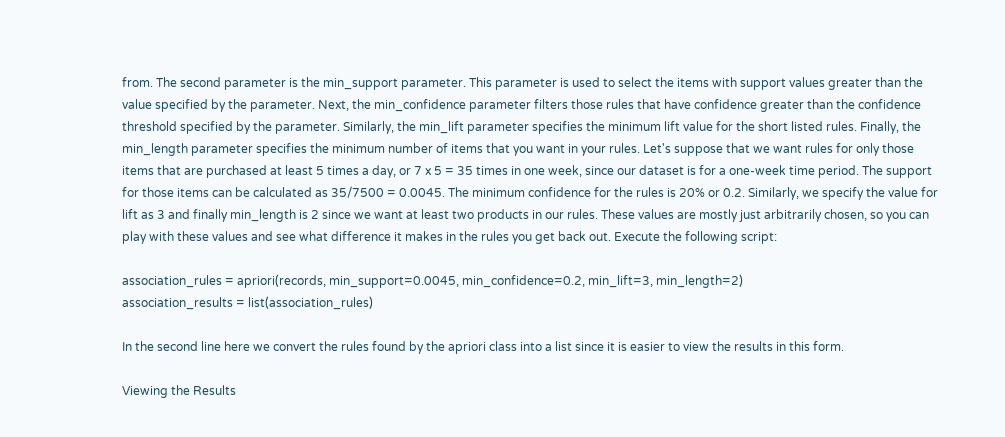from. The second parameter is the min_support parameter. This parameter is used to select the items with support values greater than the value specified by the parameter. Next, the min_confidence parameter filters those rules that have confidence greater than the confidence threshold specified by the parameter. Similarly, the min_lift parameter specifies the minimum lift value for the short listed rules. Finally, the min_length parameter specifies the minimum number of items that you want in your rules. Let's suppose that we want rules for only those items that are purchased at least 5 times a day, or 7 x 5 = 35 times in one week, since our dataset is for a one-week time period. The support for those items can be calculated as 35/7500 = 0.0045. The minimum confidence for the rules is 20% or 0.2. Similarly, we specify the value for lift as 3 and finally min_length is 2 since we want at least two products in our rules. These values are mostly just arbitrarily chosen, so you can play with these values and see what difference it makes in the rules you get back out. Execute the following script:

association_rules = apriori(records, min_support=0.0045, min_confidence=0.2, min_lift=3, min_length=2)
association_results = list(association_rules)

In the second line here we convert the rules found by the apriori class into a list since it is easier to view the results in this form.

Viewing the Results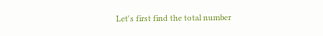Let's first find the total number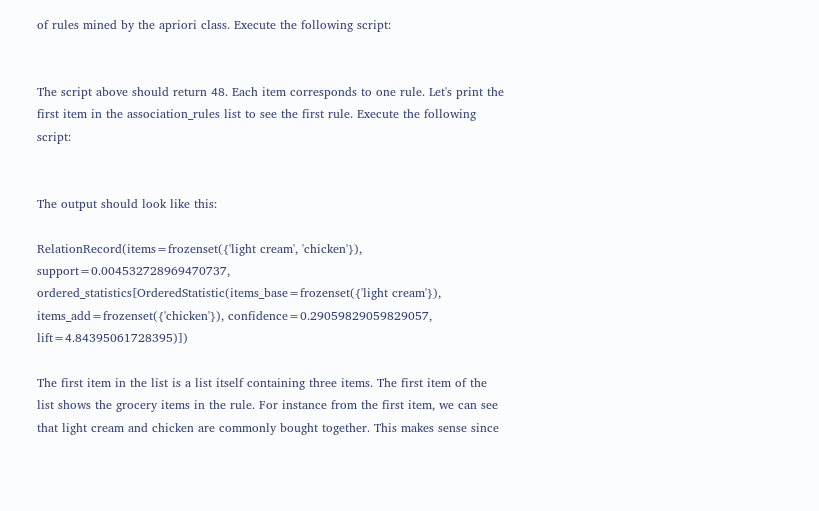of rules mined by the apriori class. Execute the following script:


The script above should return 48. Each item corresponds to one rule. Let's print the first item in the association_rules list to see the first rule. Execute the following script:


The output should look like this:

RelationRecord(items=frozenset({'light cream', 'chicken'}), support=0.004532728969470737, ordered_statistics[OrderedStatistic(items_base=frozenset({'light cream'}), items_add=frozenset({'chicken'}), confidence=0.29059829059829057, lift=4.84395061728395)])

The first item in the list is a list itself containing three items. The first item of the list shows the grocery items in the rule. For instance from the first item, we can see that light cream and chicken are commonly bought together. This makes sense since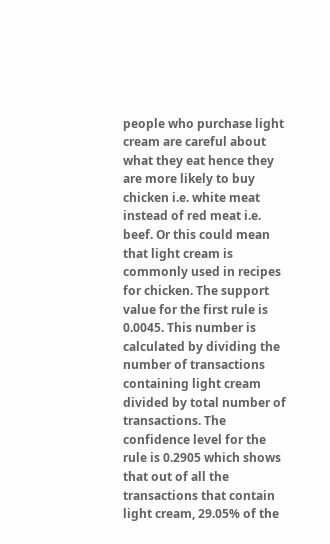people who purchase light cream are careful about what they eat hence they are more likely to buy chicken i.e. white meat instead of red meat i.e. beef. Or this could mean that light cream is commonly used in recipes for chicken. The support value for the first rule is 0.0045. This number is calculated by dividing the number of transactions containing light cream divided by total number of transactions. The confidence level for the rule is 0.2905 which shows that out of all the transactions that contain light cream, 29.05% of the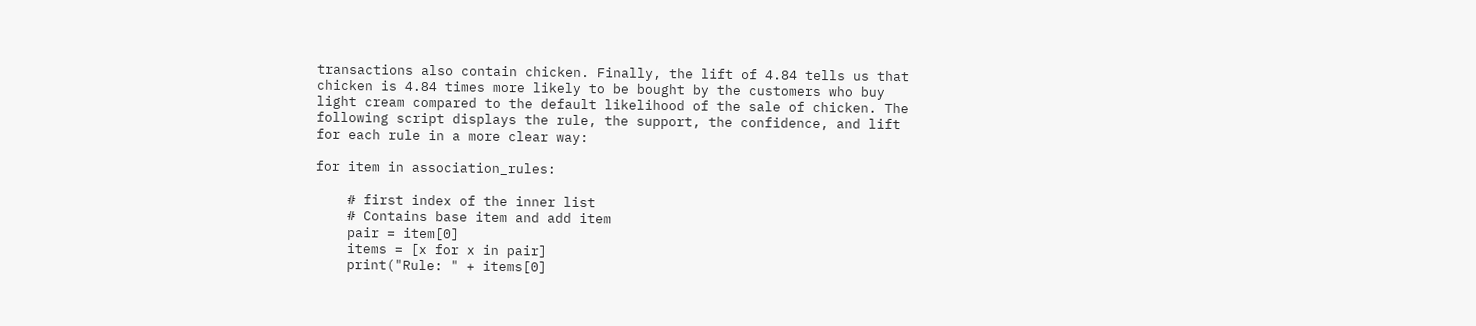transactions also contain chicken. Finally, the lift of 4.84 tells us that chicken is 4.84 times more likely to be bought by the customers who buy light cream compared to the default likelihood of the sale of chicken. The following script displays the rule, the support, the confidence, and lift for each rule in a more clear way:

for item in association_rules:

    # first index of the inner list
    # Contains base item and add item
    pair = item[0]
    items = [x for x in pair]
    print("Rule: " + items[0]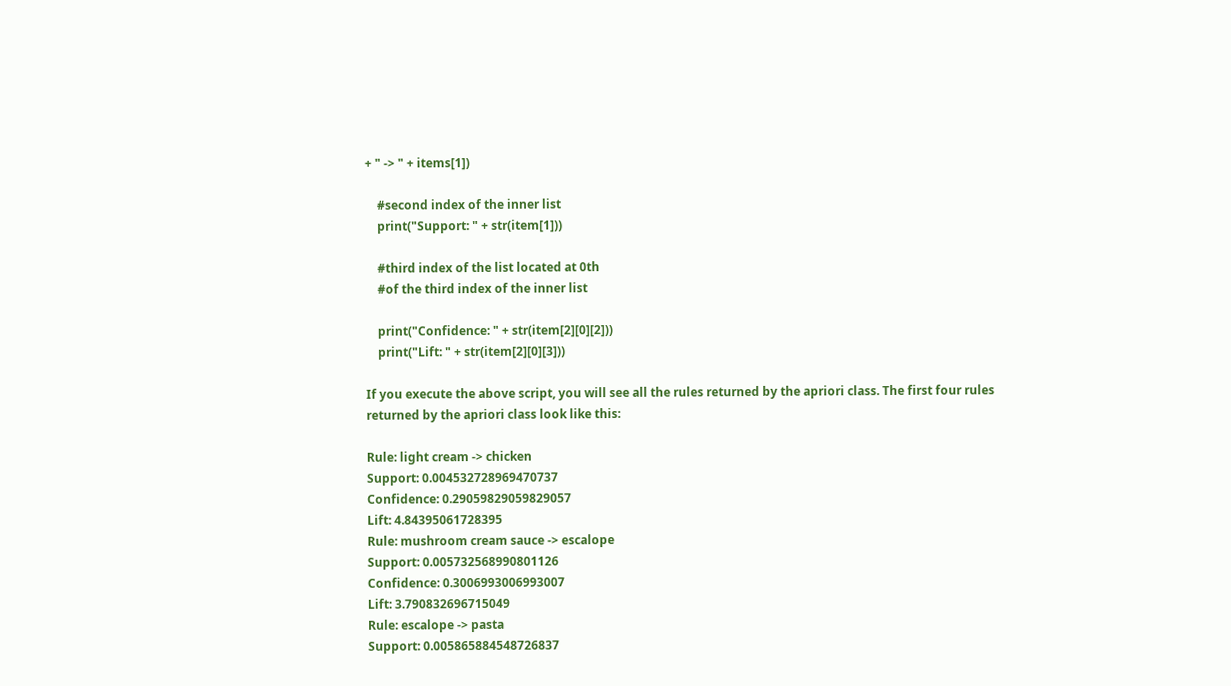+ " -> " + items[1])

    #second index of the inner list
    print("Support: " + str(item[1]))

    #third index of the list located at 0th
    #of the third index of the inner list

    print("Confidence: " + str(item[2][0][2]))
    print("Lift: " + str(item[2][0][3]))

If you execute the above script, you will see all the rules returned by the apriori class. The first four rules returned by the apriori class look like this:

Rule: light cream -> chicken
Support: 0.004532728969470737
Confidence: 0.29059829059829057
Lift: 4.84395061728395
Rule: mushroom cream sauce -> escalope
Support: 0.005732568990801126
Confidence: 0.3006993006993007
Lift: 3.790832696715049
Rule: escalope -> pasta
Support: 0.005865884548726837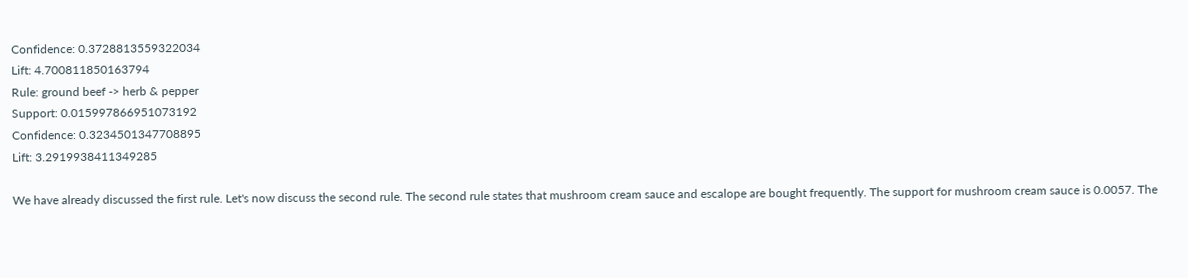Confidence: 0.3728813559322034
Lift: 4.700811850163794
Rule: ground beef -> herb & pepper
Support: 0.015997866951073192
Confidence: 0.3234501347708895
Lift: 3.2919938411349285

We have already discussed the first rule. Let's now discuss the second rule. The second rule states that mushroom cream sauce and escalope are bought frequently. The support for mushroom cream sauce is 0.0057. The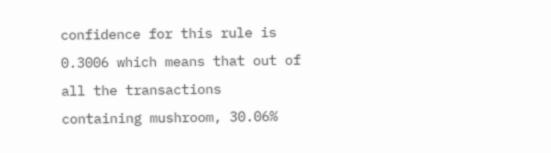confidence for this rule is 0.3006 which means that out of all the transactions containing mushroom, 30.06%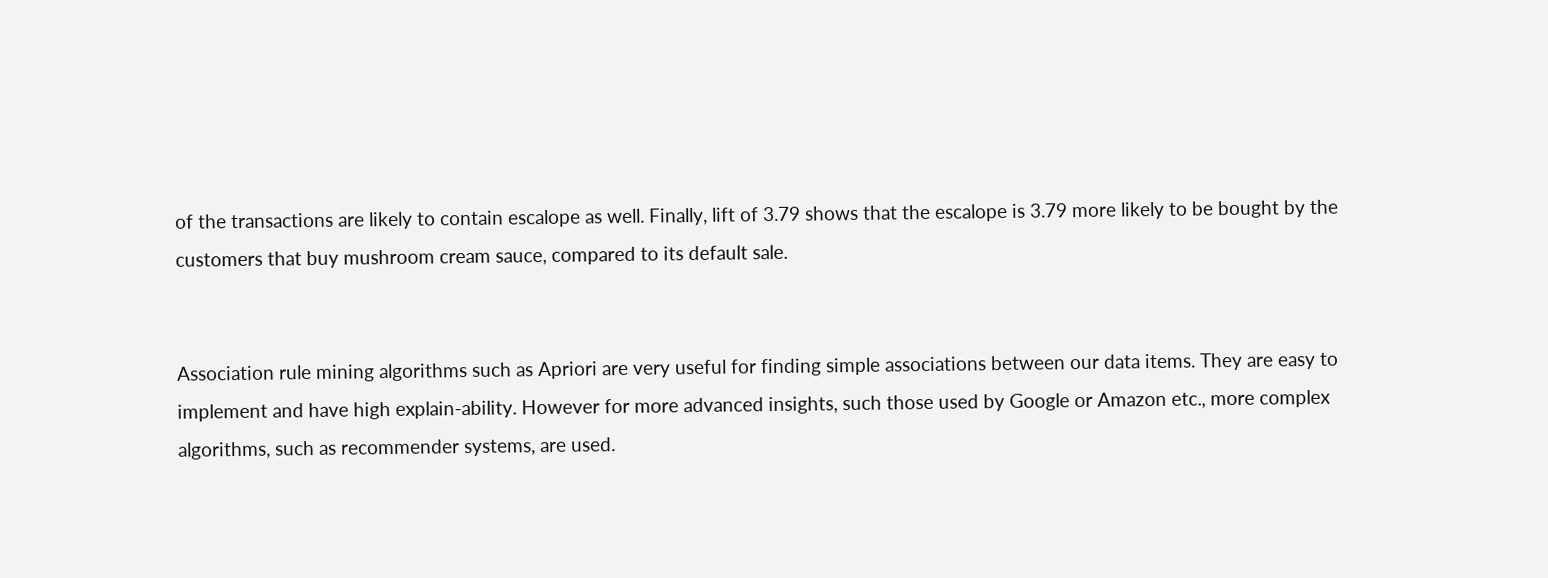of the transactions are likely to contain escalope as well. Finally, lift of 3.79 shows that the escalope is 3.79 more likely to be bought by the customers that buy mushroom cream sauce, compared to its default sale.


Association rule mining algorithms such as Apriori are very useful for finding simple associations between our data items. They are easy to implement and have high explain-ability. However for more advanced insights, such those used by Google or Amazon etc., more complex algorithms, such as recommender systems, are used.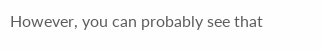However, you can probably see that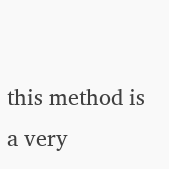this method is a very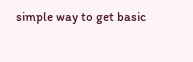simple way to get basic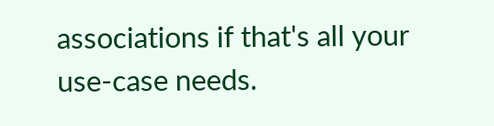associations if that's all your use-case needs.